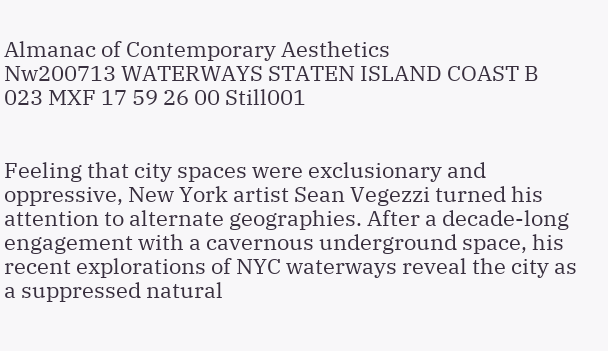Almanac of Contemporary Aesthetics
Nw200713 WATERWAYS STATEN ISLAND COAST B 023 MXF 17 59 26 00 Still001


Feeling that city spaces were exclusionary and oppressive, New York artist Sean Vegezzi turned his attention to alternate geographies. After a decade-long engagement with a cavernous underground space, his recent explorations of NYC waterways reveal the city as a suppressed natural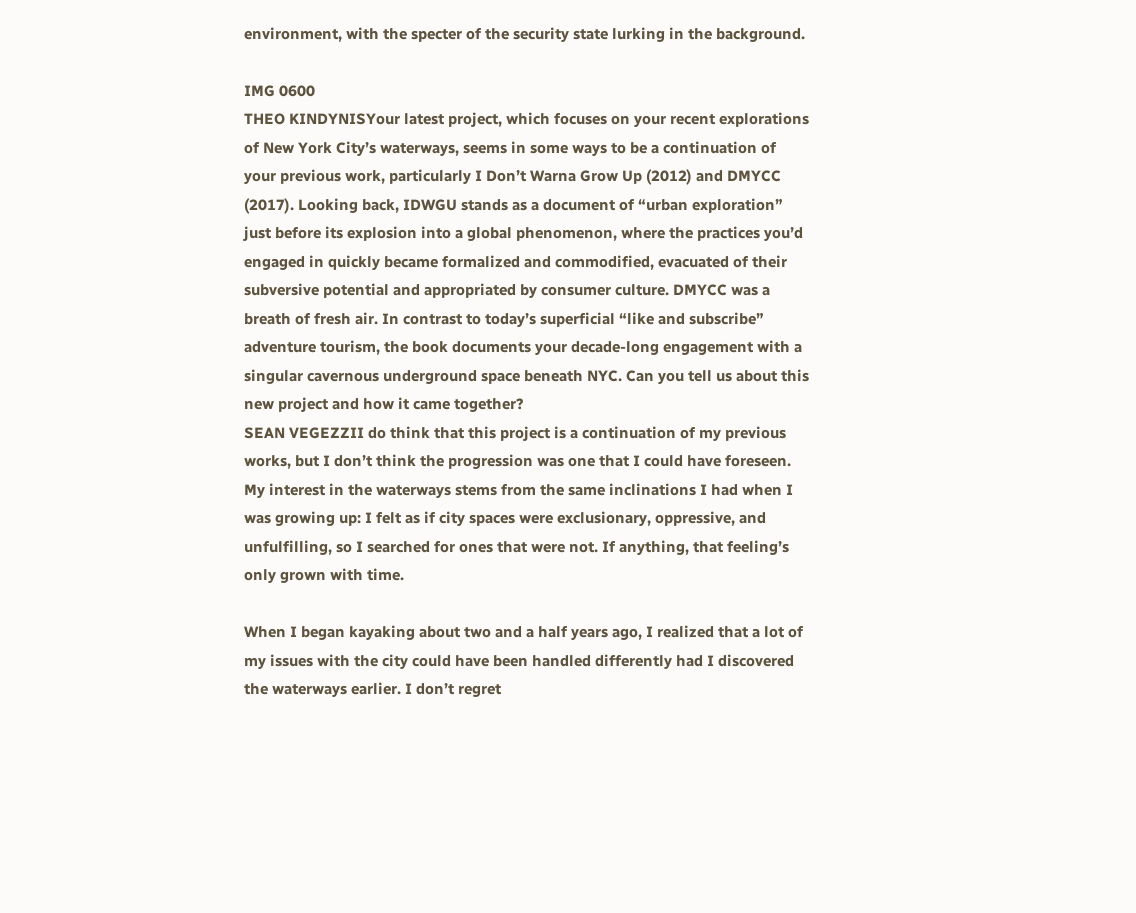environment, with the specter of the security state lurking in the background.

IMG 0600
THEO KINDYNISYour latest project, which focuses on your recent explorations of New York City’s waterways, seems in some ways to be a continuation of your previous work, particularly I Don’t Warna Grow Up (2012) and DMYCC (2017). Looking back, IDWGU stands as a document of “urban exploration” just before its explosion into a global phenomenon, where the practices you’d engaged in quickly became formalized and commodified, evacuated of their subversive potential and appropriated by consumer culture. DMYCC was a breath of fresh air. In contrast to today’s superficial “like and subscribe” adventure tourism, the book documents your decade-long engagement with a singular cavernous underground space beneath NYC. Can you tell us about this new project and how it came together?
SEAN VEGEZZII do think that this project is a continuation of my previous works, but I don’t think the progression was one that I could have foreseen. My interest in the waterways stems from the same inclinations I had when I was growing up: I felt as if city spaces were exclusionary, oppressive, and unfulfilling, so I searched for ones that were not. If anything, that feeling’s only grown with time.

When I began kayaking about two and a half years ago, I realized that a lot of my issues with the city could have been handled differently had I discovered the waterways earlier. I don’t regret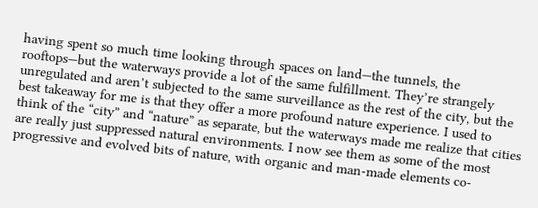having spent so much time looking through spaces on land—the tunnels, the rooftops—but the waterways provide a lot of the same fulfillment. They’re strangely unregulated and aren’t subjected to the same surveillance as the rest of the city, but the best takeaway for me is that they offer a more profound nature experience. I used to think of the “city” and “nature” as separate, but the waterways made me realize that cities are really just suppressed natural environments. I now see them as some of the most progressive and evolved bits of nature, with organic and man-made elements co-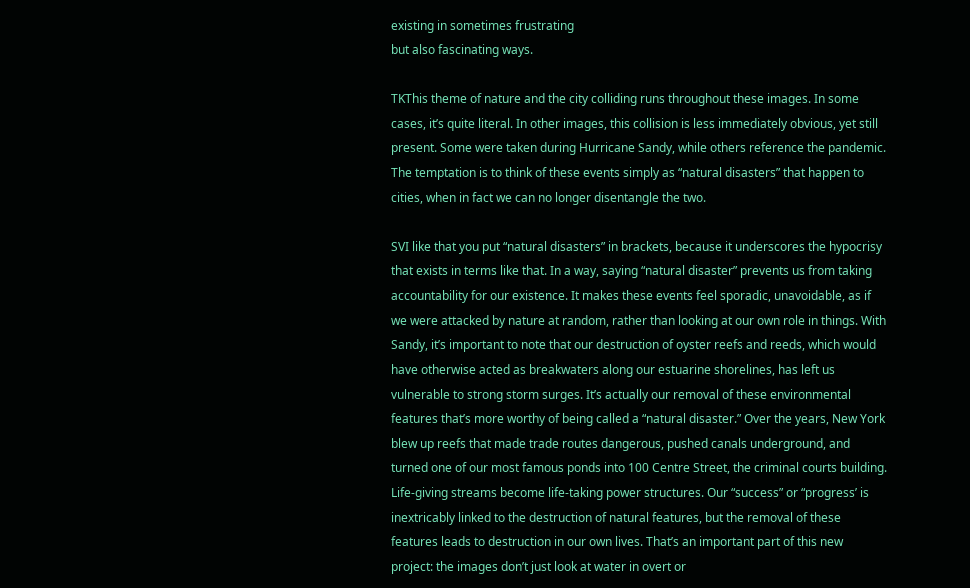existing in sometimes frustrating
but also fascinating ways.

TKThis theme of nature and the city colliding runs throughout these images. In some cases, it’s quite literal. In other images, this collision is less immediately obvious, yet still present. Some were taken during Hurricane Sandy, while others reference the pandemic. The temptation is to think of these events simply as “natural disasters” that happen to cities, when in fact we can no longer disentangle the two.

SVI like that you put “natural disasters” in brackets, because it underscores the hypocrisy that exists in terms like that. In a way, saying “natural disaster” prevents us from taking accountability for our existence. It makes these events feel sporadic, unavoidable, as if we were attacked by nature at random, rather than looking at our own role in things. With Sandy, it’s important to note that our destruction of oyster reefs and reeds, which would have otherwise acted as breakwaters along our estuarine shorelines, has left us vulnerable to strong storm surges. It’s actually our removal of these environmental features that’s more worthy of being called a “natural disaster.” Over the years, New York blew up reefs that made trade routes dangerous, pushed canals underground, and turned one of our most famous ponds into 100 Centre Street, the criminal courts building. Life-giving streams become life-taking power structures. Our “success” or “progress’ is inextricably linked to the destruction of natural features, but the removal of these features leads to destruction in our own lives. That’s an important part of this new project: the images don’t just look at water in overt or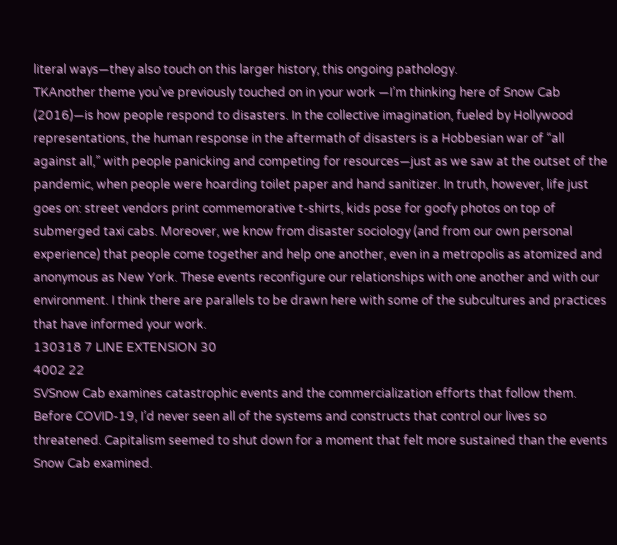literal ways—they also touch on this larger history, this ongoing pathology.
TKAnother theme you’ve previously touched on in your work —I’m thinking here of Snow Cab (2016)—is how people respond to disasters. In the collective imagination, fueled by Hollywood representations, the human response in the aftermath of disasters is a Hobbesian war of “all against all,” with people panicking and competing for resources—just as we saw at the outset of the pandemic, when people were hoarding toilet paper and hand sanitizer. In truth, however, life just goes on: street vendors print commemorative t-shirts, kids pose for goofy photos on top of submerged taxi cabs. Moreover, we know from disaster sociology (and from our own personal experience) that people come together and help one another, even in a metropolis as atomized and anonymous as New York. These events reconfigure our relationships with one another and with our environment. I think there are parallels to be drawn here with some of the subcultures and practices that have informed your work.
130318 7 LINE EXTENSION 30
4002 22
SVSnow Cab examines catastrophic events and the commercialization efforts that follow them. Before COVID-19, I’d never seen all of the systems and constructs that control our lives so threatened. Capitalism seemed to shut down for a moment that felt more sustained than the events Snow Cab examined.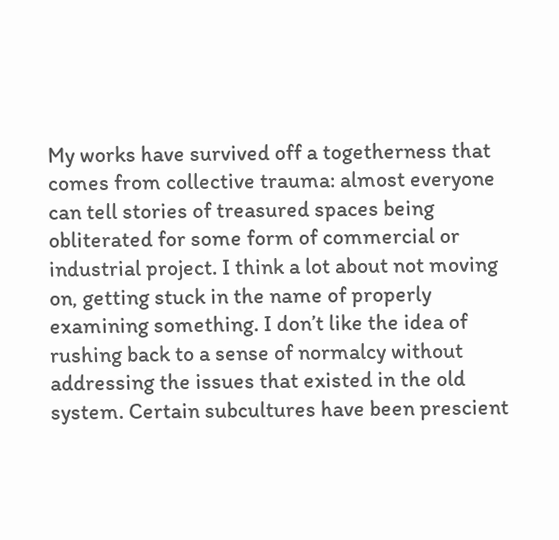My works have survived off a togetherness that comes from collective trauma: almost everyone can tell stories of treasured spaces being obliterated for some form of commercial or industrial project. I think a lot about not moving on, getting stuck in the name of properly examining something. I don’t like the idea of rushing back to a sense of normalcy without addressing the issues that existed in the old system. Certain subcultures have been prescient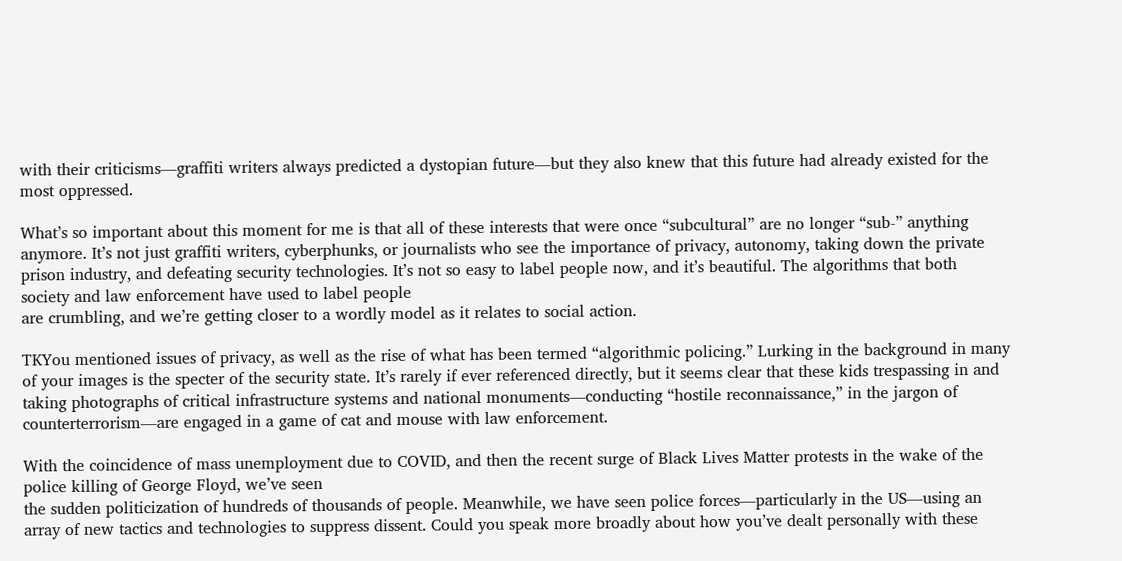with their criticisms—graffiti writers always predicted a dystopian future—but they also knew that this future had already existed for the most oppressed.

What’s so important about this moment for me is that all of these interests that were once “subcultural” are no longer “sub-” anything anymore. It’s not just graffiti writers, cyberphunks, or journalists who see the importance of privacy, autonomy, taking down the private prison industry, and defeating security technologies. It’s not so easy to label people now, and it’s beautiful. The algorithms that both society and law enforcement have used to label people
are crumbling, and we’re getting closer to a wordly model as it relates to social action.

TKYou mentioned issues of privacy, as well as the rise of what has been termed “algorithmic policing.” Lurking in the background in many of your images is the specter of the security state. It’s rarely if ever referenced directly, but it seems clear that these kids trespassing in and taking photographs of critical infrastructure systems and national monuments—conducting “hostile reconnaissance,” in the jargon of counterterrorism—are engaged in a game of cat and mouse with law enforcement.

With the coincidence of mass unemployment due to COVID, and then the recent surge of Black Lives Matter protests in the wake of the police killing of George Floyd, we’ve seen
the sudden politicization of hundreds of thousands of people. Meanwhile, we have seen police forces—particularly in the US—using an array of new tactics and technologies to suppress dissent. Could you speak more broadly about how you’ve dealt personally with these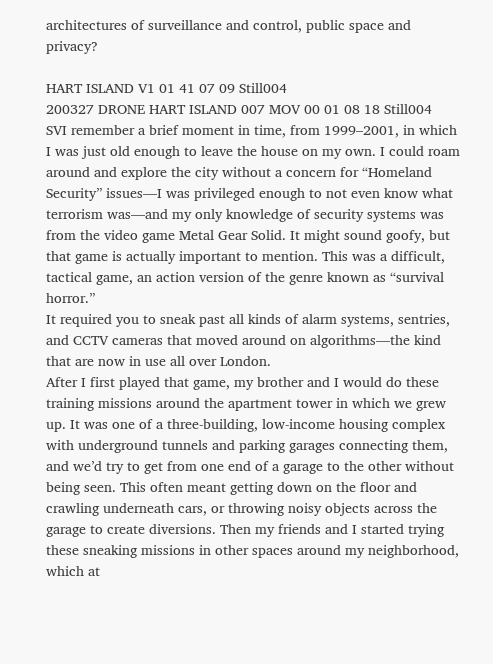architectures of surveillance and control, public space and privacy?

HART ISLAND V1 01 41 07 09 Still004
200327 DRONE HART ISLAND 007 MOV 00 01 08 18 Still004
SVI remember a brief moment in time, from 1999–2001, in which I was just old enough to leave the house on my own. I could roam around and explore the city without a concern for “Homeland Security” issues—I was privileged enough to not even know what terrorism was—and my only knowledge of security systems was from the video game Metal Gear Solid. It might sound goofy, but that game is actually important to mention. This was a difficult, tactical game, an action version of the genre known as “survival horror.”
It required you to sneak past all kinds of alarm systems, sentries, and CCTV cameras that moved around on algorithms—the kind that are now in use all over London.
After I first played that game, my brother and I would do these training missions around the apartment tower in which we grew up. It was one of a three-building, low-income housing complex with underground tunnels and parking garages connecting them, and we’d try to get from one end of a garage to the other without being seen. This often meant getting down on the floor and crawling underneath cars, or throwing noisy objects across the garage to create diversions. Then my friends and I started trying these sneaking missions in other spaces around my neighborhood, which at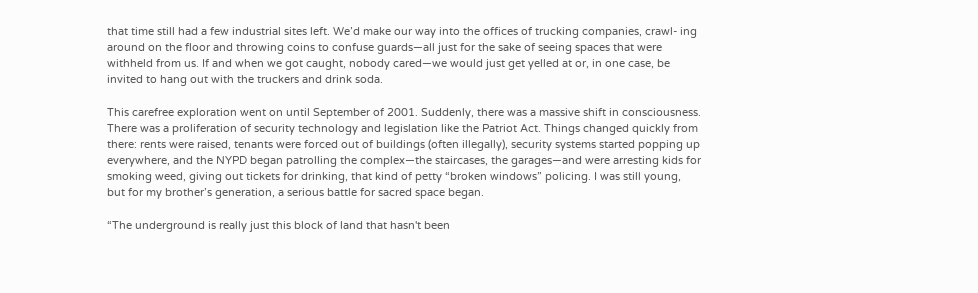that time still had a few industrial sites left. We’d make our way into the offices of trucking companies, crawl- ing around on the floor and throwing coins to confuse guards—all just for the sake of seeing spaces that were withheld from us. If and when we got caught, nobody cared—we would just get yelled at or, in one case, be invited to hang out with the truckers and drink soda.

This carefree exploration went on until September of 2001. Suddenly, there was a massive shift in consciousness. There was a proliferation of security technology and legislation like the Patriot Act. Things changed quickly from there: rents were raised, tenants were forced out of buildings (often illegally), security systems started popping up everywhere, and the NYPD began patrolling the complex—the staircases, the garages—and were arresting kids for smoking weed, giving out tickets for drinking, that kind of petty “broken windows” policing. I was still young, but for my brother’s generation, a serious battle for sacred space began.

“The underground is really just this block of land that hasn't been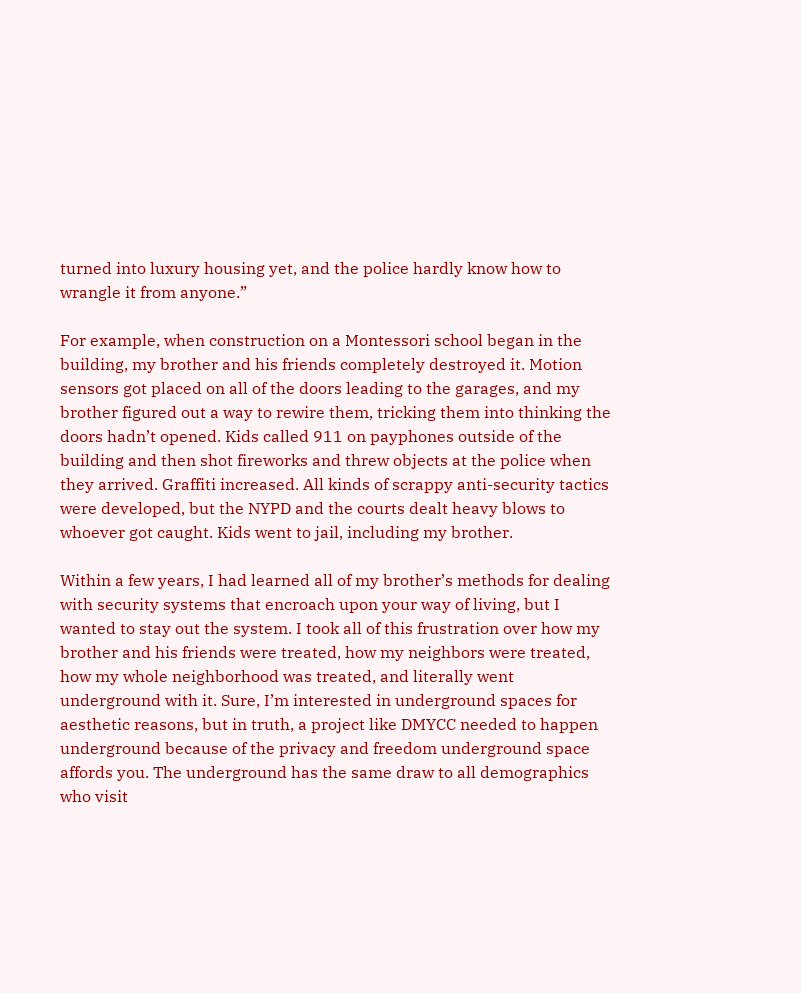turned into luxury housing yet, and the police hardly know how to wrangle it from anyone.”

For example, when construction on a Montessori school began in the building, my brother and his friends completely destroyed it. Motion sensors got placed on all of the doors leading to the garages, and my brother figured out a way to rewire them, tricking them into thinking the doors hadn’t opened. Kids called 911 on payphones outside of the building and then shot fireworks and threw objects at the police when they arrived. Graffiti increased. All kinds of scrappy anti-security tactics were developed, but the NYPD and the courts dealt heavy blows to whoever got caught. Kids went to jail, including my brother.

Within a few years, I had learned all of my brother’s methods for dealing with security systems that encroach upon your way of living, but I wanted to stay out the system. I took all of this frustration over how my brother and his friends were treated, how my neighbors were treated, how my whole neighborhood was treated, and literally went underground with it. Sure, I’m interested in underground spaces for aesthetic reasons, but in truth, a project like DMYCC needed to happen underground because of the privacy and freedom underground space affords you. The underground has the same draw to all demographics who visit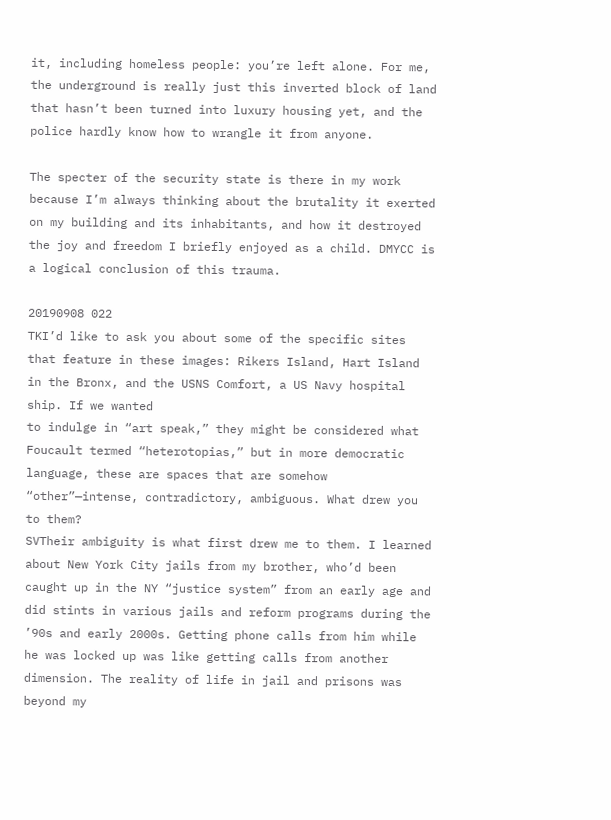it, including homeless people: you’re left alone. For me, the underground is really just this inverted block of land that hasn’t been turned into luxury housing yet, and the police hardly know how to wrangle it from anyone.

The specter of the security state is there in my work because I’m always thinking about the brutality it exerted on my building and its inhabitants, and how it destroyed the joy and freedom I briefly enjoyed as a child. DMYCC is a logical conclusion of this trauma.

20190908 022
TKI’d like to ask you about some of the specific sites that feature in these images: Rikers Island, Hart Island in the Bronx, and the USNS Comfort, a US Navy hospital ship. If we wanted
to indulge in “art speak,” they might be considered what Foucault termed “heterotopias,” but in more democratic language, these are spaces that are somehow “other”—intense, contradictory, ambiguous. What drew you to them?
SVTheir ambiguity is what first drew me to them. I learned about New York City jails from my brother, who’d been caught up in the NY “justice system” from an early age and did stints in various jails and reform programs during the ’90s and early 2000s. Getting phone calls from him while he was locked up was like getting calls from another dimension. The reality of life in jail and prisons was beyond my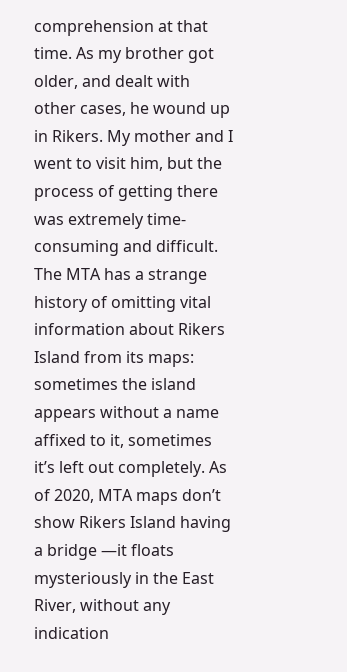comprehension at that time. As my brother got older, and dealt with other cases, he wound up in Rikers. My mother and I went to visit him, but the process of getting there was extremely time-consuming and difficult. The MTA has a strange history of omitting vital information about Rikers Island from its maps: sometimes the island appears without a name affixed to it, sometimes it’s left out completely. As of 2020, MTA maps don’t show Rikers Island having a bridge —it floats mysteriously in the East River, without any indication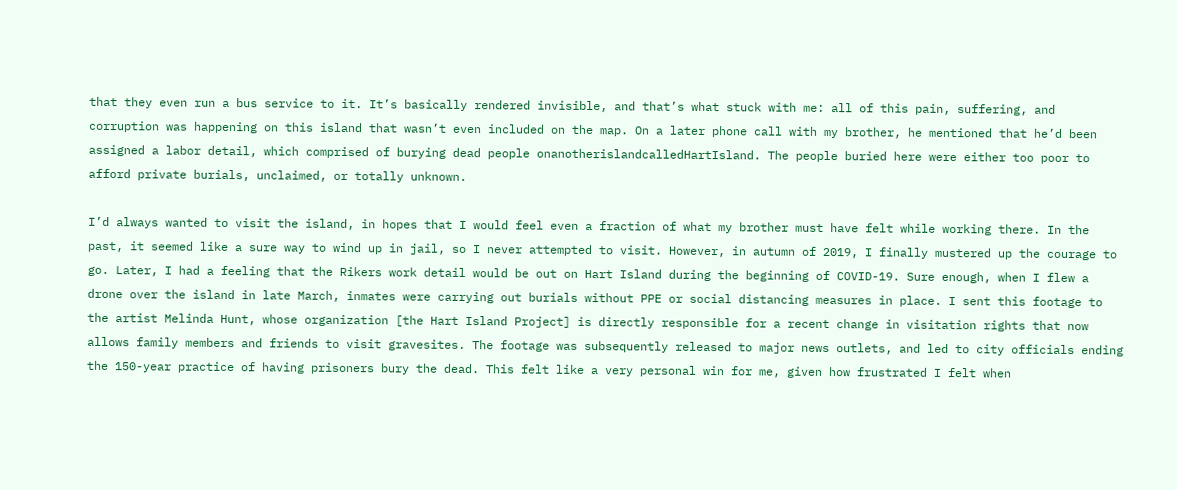that they even run a bus service to it. It’s basically rendered invisible, and that’s what stuck with me: all of this pain, suffering, and corruption was happening on this island that wasn’t even included on the map. On a later phone call with my brother, he mentioned that he’d been assigned a labor detail, which comprised of burying dead people onanotherislandcalledHartIsland. The people buried here were either too poor to afford private burials, unclaimed, or totally unknown.

I’d always wanted to visit the island, in hopes that I would feel even a fraction of what my brother must have felt while working there. In the past, it seemed like a sure way to wind up in jail, so I never attempted to visit. However, in autumn of 2019, I finally mustered up the courage to go. Later, I had a feeling that the Rikers work detail would be out on Hart Island during the beginning of COVID-19. Sure enough, when I flew a drone over the island in late March, inmates were carrying out burials without PPE or social distancing measures in place. I sent this footage to the artist Melinda Hunt, whose organization [the Hart Island Project] is directly responsible for a recent change in visitation rights that now allows family members and friends to visit gravesites. The footage was subsequently released to major news outlets, and led to city officials ending the 150-year practice of having prisoners bury the dead. This felt like a very personal win for me, given how frustrated I felt when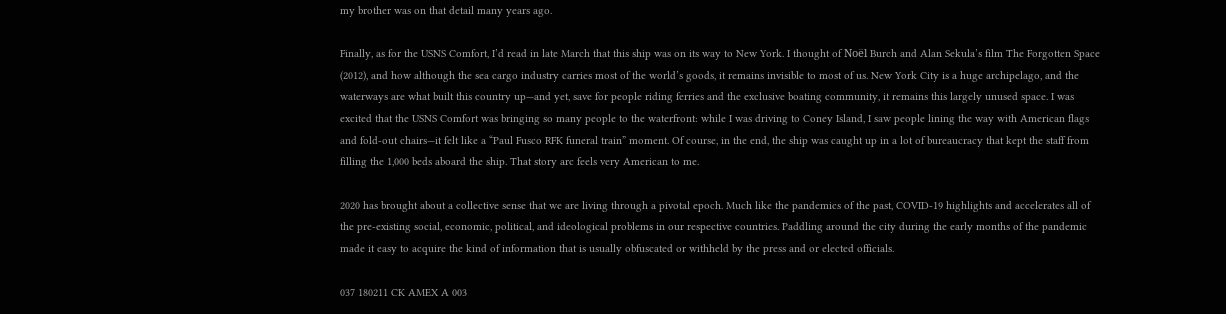my brother was on that detail many years ago.

Finally, as for the USNS Comfort, I’d read in late March that this ship was on its way to New York. I thought of Noël Burch and Alan Sekula’s film The Forgotten Space (2012), and how although the sea cargo industry carries most of the world’s goods, it remains invisible to most of us. New York City is a huge archipelago, and the waterways are what built this country up—and yet, save for people riding ferries and the exclusive boating community, it remains this largely unused space. I was excited that the USNS Comfort was bringing so many people to the waterfront: while I was driving to Coney Island, I saw people lining the way with American flags and fold-out chairs—it felt like a “Paul Fusco RFK funeral train” moment. Of course, in the end, the ship was caught up in a lot of bureaucracy that kept the staff from filling the 1,000 beds aboard the ship. That story arc feels very American to me.

2020 has brought about a collective sense that we are living through a pivotal epoch. Much like the pandemics of the past, COVID-19 highlights and accelerates all of the pre-existing social, economic, political, and ideological problems in our respective countries. Paddling around the city during the early months of the pandemic made it easy to acquire the kind of information that is usually obfuscated or withheld by the press and or elected officials.

037 180211 CK AMEX A 003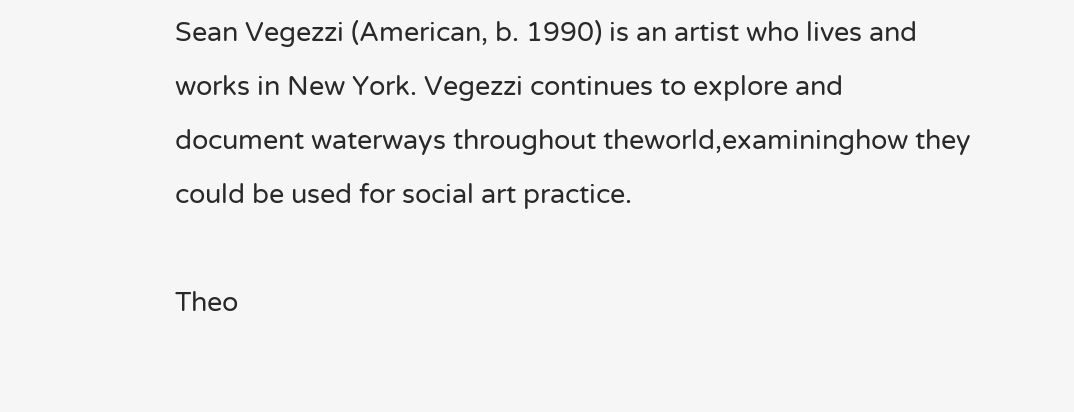Sean Vegezzi (American, b. 1990) is an artist who lives and works in New York. Vegezzi continues to explore and document waterways throughout theworld,examininghow they could be used for social art practice.

Theo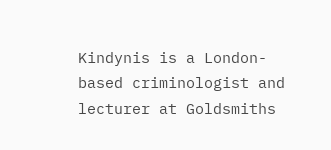Kindynis is a London-based criminologist and lecturer at Goldsmiths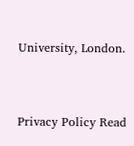University, London.


Privacy Policy Read